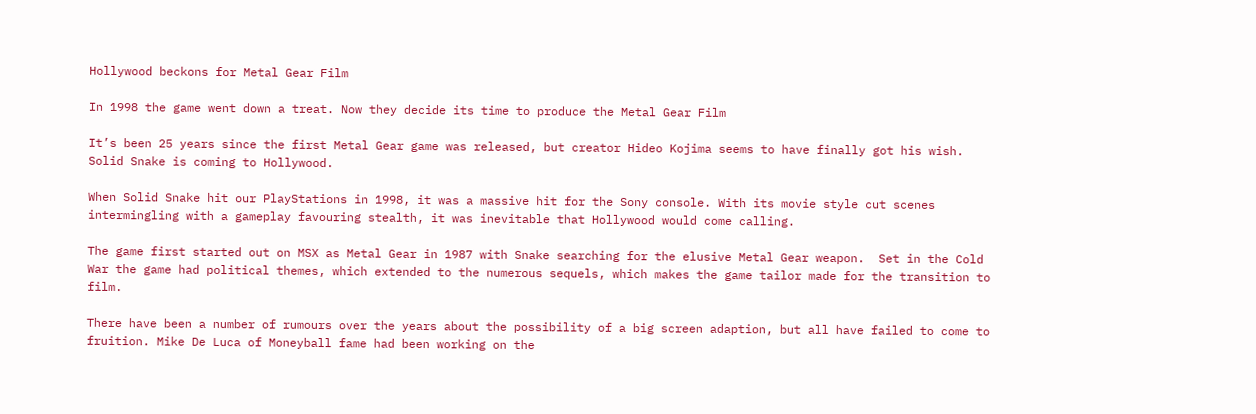Hollywood beckons for Metal Gear Film

In 1998 the game went down a treat. Now they decide its time to produce the Metal Gear Film

It’s been 25 years since the first Metal Gear game was released, but creator Hideo Kojima seems to have finally got his wish. Solid Snake is coming to Hollywood.

When Solid Snake hit our PlayStations in 1998, it was a massive hit for the Sony console. With its movie style cut scenes intermingling with a gameplay favouring stealth, it was inevitable that Hollywood would come calling.

The game first started out on MSX as Metal Gear in 1987 with Snake searching for the elusive Metal Gear weapon.  Set in the Cold War the game had political themes, which extended to the numerous sequels, which makes the game tailor made for the transition to film.

There have been a number of rumours over the years about the possibility of a big screen adaption, but all have failed to come to fruition. Mike De Luca of Moneyball fame had been working on the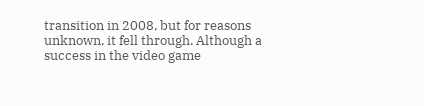transition in 2008, but for reasons unknown, it fell through. Although a success in the video game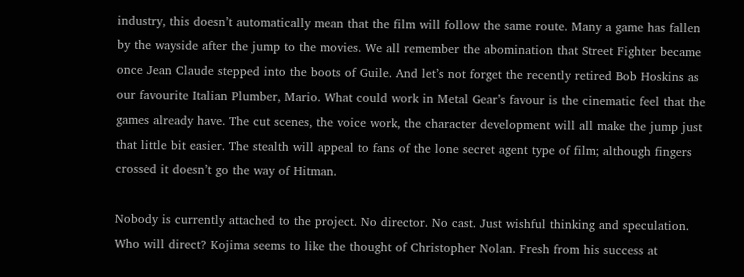industry, this doesn’t automatically mean that the film will follow the same route. Many a game has fallen by the wayside after the jump to the movies. We all remember the abomination that Street Fighter became once Jean Claude stepped into the boots of Guile. And let’s not forget the recently retired Bob Hoskins as our favourite Italian Plumber, Mario. What could work in Metal Gear’s favour is the cinematic feel that the games already have. The cut scenes, the voice work, the character development will all make the jump just that little bit easier. The stealth will appeal to fans of the lone secret agent type of film; although fingers crossed it doesn’t go the way of Hitman.

Nobody is currently attached to the project. No director. No cast. Just wishful thinking and speculation. Who will direct? Kojima seems to like the thought of Christopher Nolan. Fresh from his success at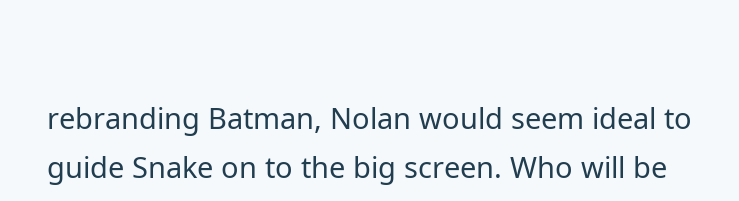rebranding Batman, Nolan would seem ideal to guide Snake on to the big screen. Who will be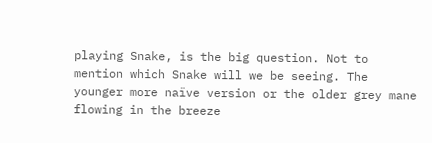playing Snake, is the big question. Not to mention which Snake will we be seeing. The younger more naïve version or the older grey mane flowing in the breeze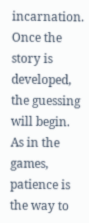incarnation. Once the story is developed, the guessing will begin. As in the games, patience is the way to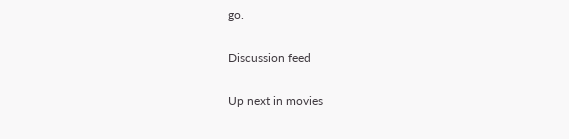go.

Discussion feed

Up next in movies